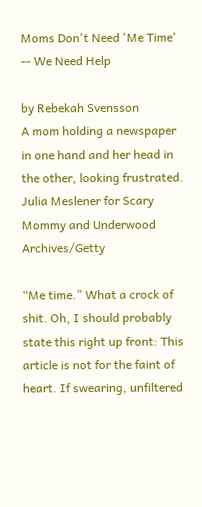Moms Don't Need 'Me Time' -- We Need Help

by Rebekah Svensson
A mom holding a newspaper in one hand and her head in the other, looking frustrated.
Julia Meslener for Scary Mommy and Underwood Archives/Getty

“Me time.” What a crock of shit. Oh, I should probably state this right up front: This article is not for the faint of heart. If swearing, unfiltered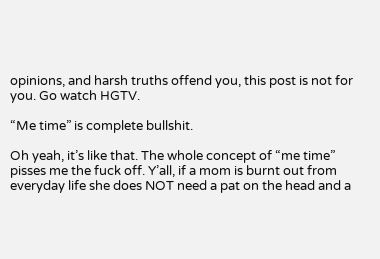opinions, and harsh truths offend you, this post is not for you. Go watch HGTV.

“Me time” is complete bullshit.

Oh yeah, it’s like that. The whole concept of “me time” pisses me the fuck off. Y’all, if a mom is burnt out from everyday life she does NOT need a pat on the head and a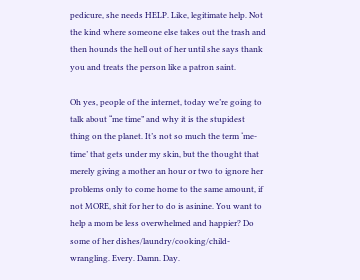pedicure, she needs HELP. Like, legitimate help. Not the kind where someone else takes out the trash and then hounds the hell out of her until she says thank you and treats the person like a patron saint.

Oh yes, people of the internet, today we’re going to talk about “me time” and why it is the stupidest thing on the planet. It’s not so much the term ‘me-time’ that gets under my skin, but the thought that merely giving a mother an hour or two to ignore her problems only to come home to the same amount, if not MORE, shit for her to do is asinine. You want to help a mom be less overwhelmed and happier? Do some of her dishes/laundry/cooking/child-wrangling. Every. Damn. Day.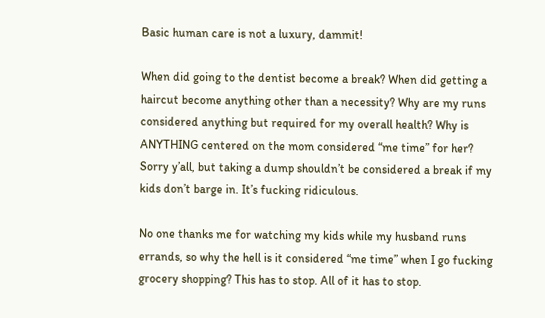Basic human care is not a luxury, dammit!

When did going to the dentist become a break? When did getting a haircut become anything other than a necessity? Why are my runs considered anything but required for my overall health? Why is ANYTHING centered on the mom considered “me time” for her? Sorry y’all, but taking a dump shouldn’t be considered a break if my kids don’t barge in. It’s fucking ridiculous.

No one thanks me for watching my kids while my husband runs errands, so why the hell is it considered “me time” when I go fucking grocery shopping? This has to stop. All of it has to stop.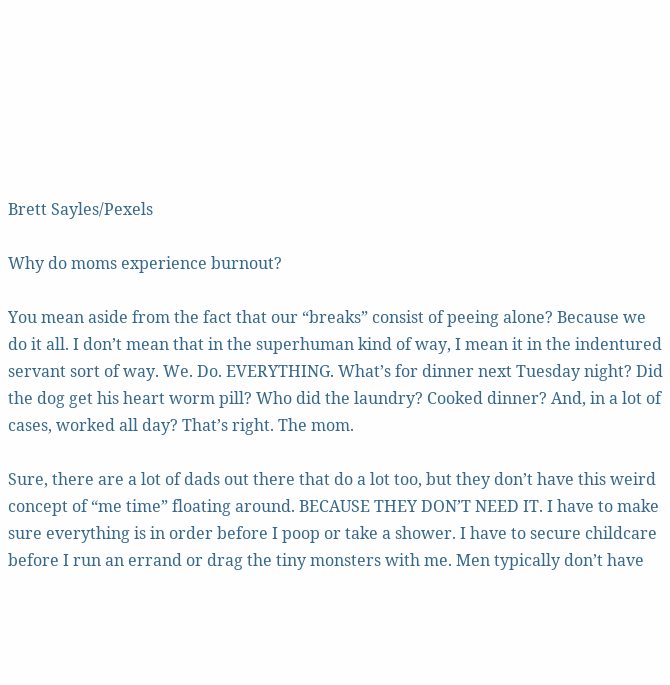Brett Sayles/Pexels

Why do moms experience burnout?

You mean aside from the fact that our “breaks” consist of peeing alone? Because we do it all. I don’t mean that in the superhuman kind of way, I mean it in the indentured servant sort of way. We. Do. EVERYTHING. What’s for dinner next Tuesday night? Did the dog get his heart worm pill? Who did the laundry? Cooked dinner? And, in a lot of cases, worked all day? That’s right. The mom.

Sure, there are a lot of dads out there that do a lot too, but they don’t have this weird concept of “me time” floating around. BECAUSE THEY DON’T NEED IT. I have to make sure everything is in order before I poop or take a shower. I have to secure childcare before I run an errand or drag the tiny monsters with me. Men typically don’t have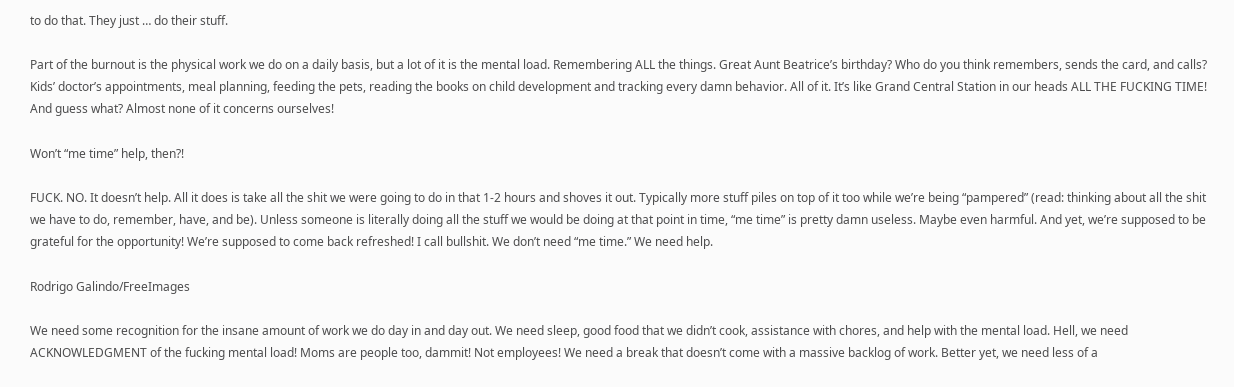to do that. They just … do their stuff.

Part of the burnout is the physical work we do on a daily basis, but a lot of it is the mental load. Remembering ALL the things. Great Aunt Beatrice’s birthday? Who do you think remembers, sends the card, and calls? Kids’ doctor’s appointments, meal planning, feeding the pets, reading the books on child development and tracking every damn behavior. All of it. It’s like Grand Central Station in our heads ALL THE FUCKING TIME! And guess what? Almost none of it concerns ourselves!

Won’t “me time” help, then?!

FUCK. NO. It doesn’t help. All it does is take all the shit we were going to do in that 1-2 hours and shoves it out. Typically more stuff piles on top of it too while we’re being “pampered” (read: thinking about all the shit we have to do, remember, have, and be). Unless someone is literally doing all the stuff we would be doing at that point in time, “me time” is pretty damn useless. Maybe even harmful. And yet, we’re supposed to be grateful for the opportunity! We’re supposed to come back refreshed! I call bullshit. We don’t need “me time.” We need help.

Rodrigo Galindo/FreeImages

We need some recognition for the insane amount of work we do day in and day out. We need sleep, good food that we didn’t cook, assistance with chores, and help with the mental load. Hell, we need ACKNOWLEDGMENT of the fucking mental load! Moms are people too, dammit! Not employees! We need a break that doesn’t come with a massive backlog of work. Better yet, we need less of a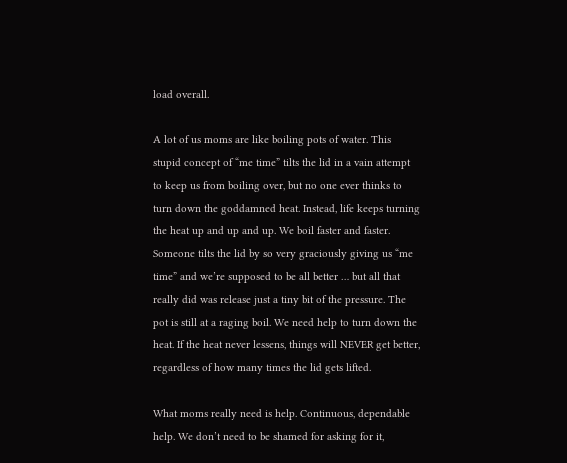load overall.

A lot of us moms are like boiling pots of water. This stupid concept of “me time” tilts the lid in a vain attempt to keep us from boiling over, but no one ever thinks to turn down the goddamned heat. Instead, life keeps turning the heat up and up and up. We boil faster and faster. Someone tilts the lid by so very graciously giving us “me time” and we’re supposed to be all better … but all that really did was release just a tiny bit of the pressure. The pot is still at a raging boil. We need help to turn down the heat. If the heat never lessens, things will NEVER get better, regardless of how many times the lid gets lifted.

What moms really need is help. Continuous, dependable help. We don’t need to be shamed for asking for it,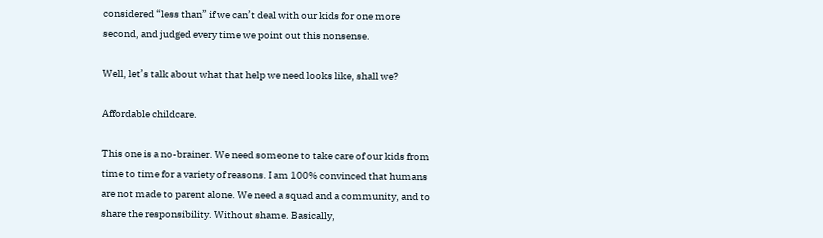considered “less than” if we can’t deal with our kids for one more second, and judged every time we point out this nonsense.

Well, let’s talk about what that help we need looks like, shall we?

Affordable childcare.

This one is a no-brainer. We need someone to take care of our kids from time to time for a variety of reasons. I am 100% convinced that humans are not made to parent alone. We need a squad and a community, and to share the responsibility. Without shame. Basically,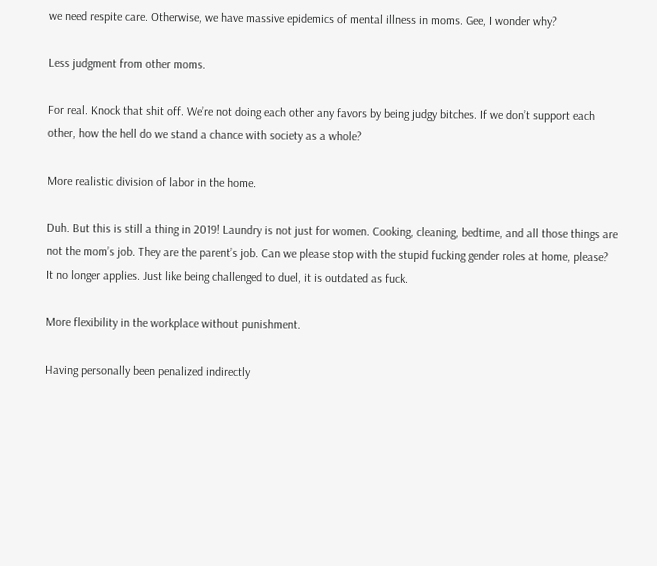we need respite care. Otherwise, we have massive epidemics of mental illness in moms. Gee, I wonder why?

Less judgment from other moms.

For real. Knock that shit off. We’re not doing each other any favors by being judgy bitches. If we don’t support each other, how the hell do we stand a chance with society as a whole?

More realistic division of labor in the home.

Duh. But this is still a thing in 2019! Laundry is not just for women. Cooking, cleaning, bedtime, and all those things are not the mom’s job. They are the parent’s job. Can we please stop with the stupid fucking gender roles at home, please? It no longer applies. Just like being challenged to duel, it is outdated as fuck.

More flexibility in the workplace without punishment.

Having personally been penalized indirectly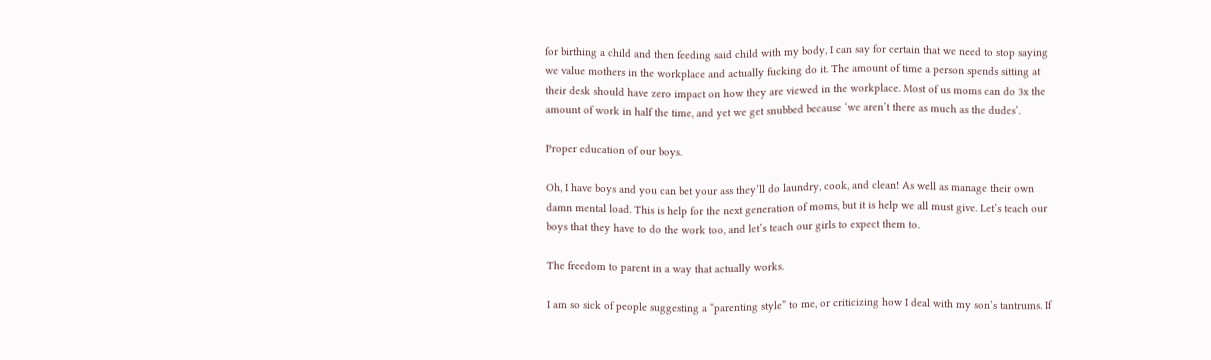for birthing a child and then feeding said child with my body, I can say for certain that we need to stop saying we value mothers in the workplace and actually fucking do it. The amount of time a person spends sitting at their desk should have zero impact on how they are viewed in the workplace. Most of us moms can do 3x the amount of work in half the time, and yet we get snubbed because ‘we aren’t there as much as the dudes’.

Proper education of our boys.

Oh, I have boys and you can bet your ass they’ll do laundry, cook, and clean! As well as manage their own damn mental load. This is help for the next generation of moms, but it is help we all must give. Let’s teach our boys that they have to do the work too, and let’s teach our girls to expect them to.

The freedom to parent in a way that actually works.

I am so sick of people suggesting a “parenting style” to me, or criticizing how I deal with my son’s tantrums. If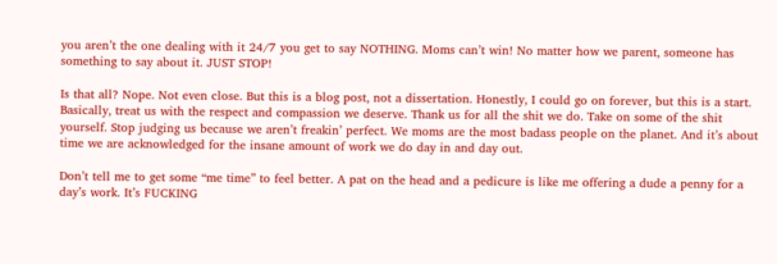you aren’t the one dealing with it 24/7 you get to say NOTHING. Moms can’t win! No matter how we parent, someone has something to say about it. JUST STOP!

Is that all? Nope. Not even close. But this is a blog post, not a dissertation. Honestly, I could go on forever, but this is a start. Basically, treat us with the respect and compassion we deserve. Thank us for all the shit we do. Take on some of the shit yourself. Stop judging us because we aren’t freakin’ perfect. We moms are the most badass people on the planet. And it’s about time we are acknowledged for the insane amount of work we do day in and day out.

Don’t tell me to get some “me time” to feel better. A pat on the head and a pedicure is like me offering a dude a penny for a day’s work. It’s FUCKING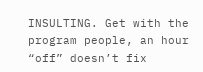INSULTING. Get with the program people, an hour “off” doesn’t fix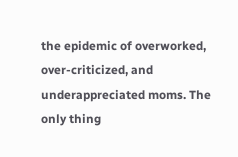the epidemic of overworked, over-criticized, and underappreciated moms. The only thing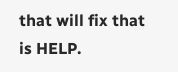that will fix that is HELP.